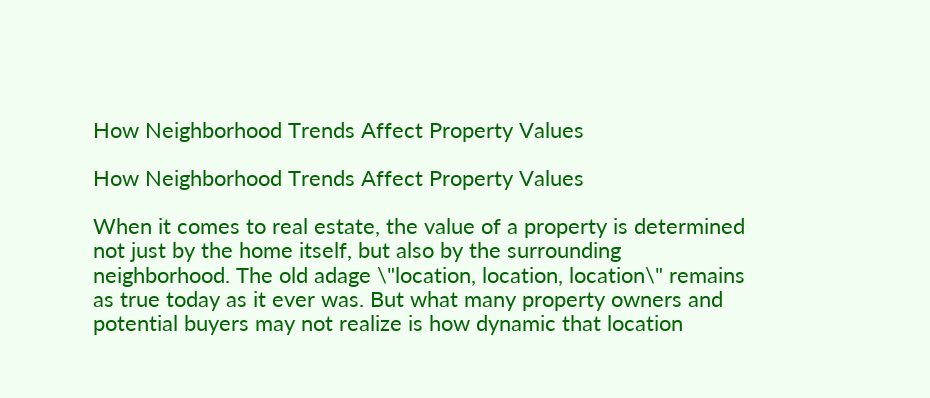How Neighborhood Trends Affect Property Values

How Neighborhood Trends Affect Property Values

When it comes to real estate, the value of a property is determined not just by the home itself, but also by the surrounding neighborhood. The old adage \"location, location, location\" remains as true today as it ever was. But what many property owners and potential buyers may not realize is how dynamic that location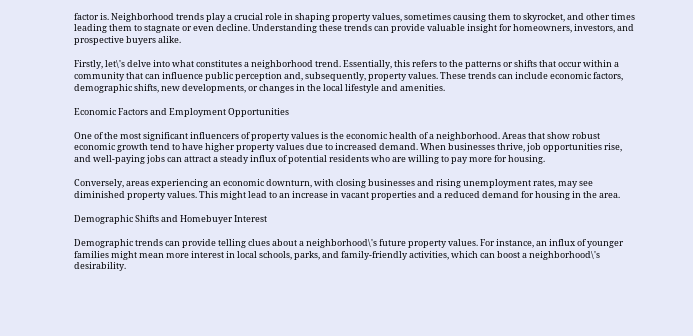factor is. Neighborhood trends play a crucial role in shaping property values, sometimes causing them to skyrocket, and other times leading them to stagnate or even decline. Understanding these trends can provide valuable insight for homeowners, investors, and prospective buyers alike.

Firstly, let\'s delve into what constitutes a neighborhood trend. Essentially, this refers to the patterns or shifts that occur within a community that can influence public perception and, subsequently, property values. These trends can include economic factors, demographic shifts, new developments, or changes in the local lifestyle and amenities.

Economic Factors and Employment Opportunities

One of the most significant influencers of property values is the economic health of a neighborhood. Areas that show robust economic growth tend to have higher property values due to increased demand. When businesses thrive, job opportunities rise, and well-paying jobs can attract a steady influx of potential residents who are willing to pay more for housing.

Conversely, areas experiencing an economic downturn, with closing businesses and rising unemployment rates, may see diminished property values. This might lead to an increase in vacant properties and a reduced demand for housing in the area.

Demographic Shifts and Homebuyer Interest

Demographic trends can provide telling clues about a neighborhood\'s future property values. For instance, an influx of younger families might mean more interest in local schools, parks, and family-friendly activities, which can boost a neighborhood\'s desirability.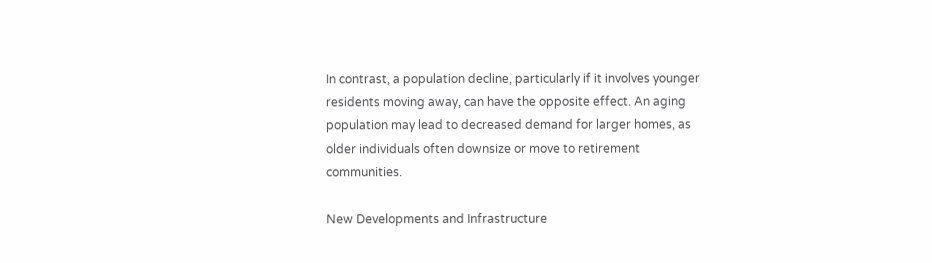In contrast, a population decline, particularly if it involves younger residents moving away, can have the opposite effect. An aging population may lead to decreased demand for larger homes, as older individuals often downsize or move to retirement communities.

New Developments and Infrastructure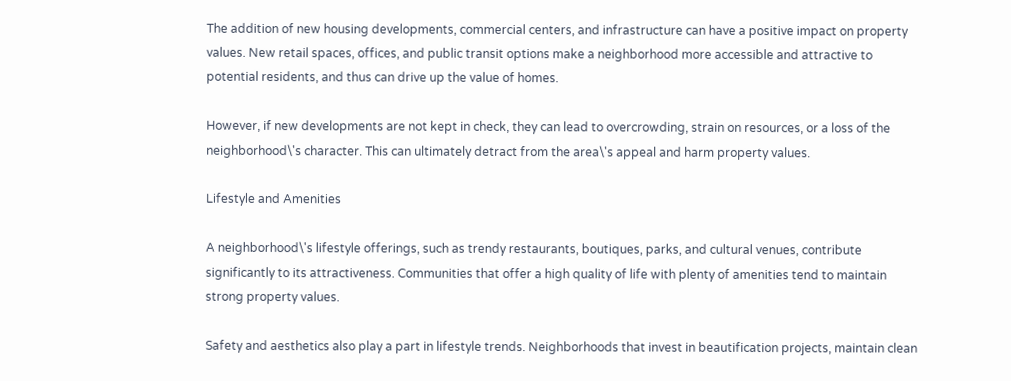The addition of new housing developments, commercial centers, and infrastructure can have a positive impact on property values. New retail spaces, offices, and public transit options make a neighborhood more accessible and attractive to potential residents, and thus can drive up the value of homes.

However, if new developments are not kept in check, they can lead to overcrowding, strain on resources, or a loss of the neighborhood\'s character. This can ultimately detract from the area\'s appeal and harm property values.

Lifestyle and Amenities

A neighborhood\'s lifestyle offerings, such as trendy restaurants, boutiques, parks, and cultural venues, contribute significantly to its attractiveness. Communities that offer a high quality of life with plenty of amenities tend to maintain strong property values.

Safety and aesthetics also play a part in lifestyle trends. Neighborhoods that invest in beautification projects, maintain clean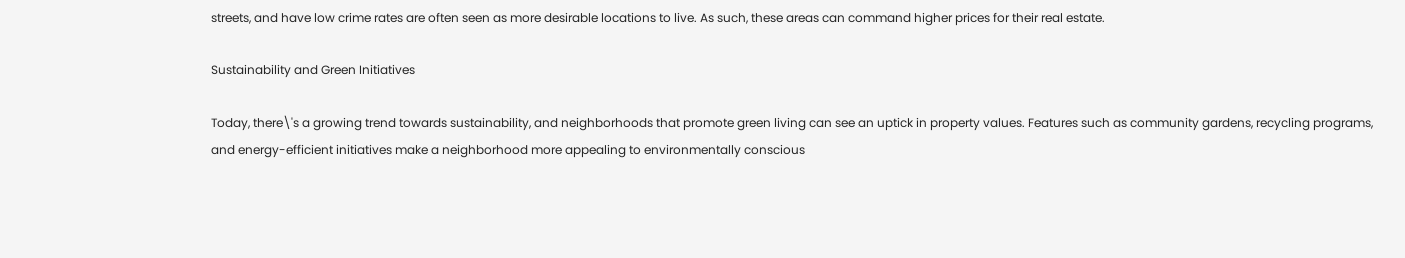streets, and have low crime rates are often seen as more desirable locations to live. As such, these areas can command higher prices for their real estate.

Sustainability and Green Initiatives

Today, there\'s a growing trend towards sustainability, and neighborhoods that promote green living can see an uptick in property values. Features such as community gardens, recycling programs, and energy-efficient initiatives make a neighborhood more appealing to environmentally conscious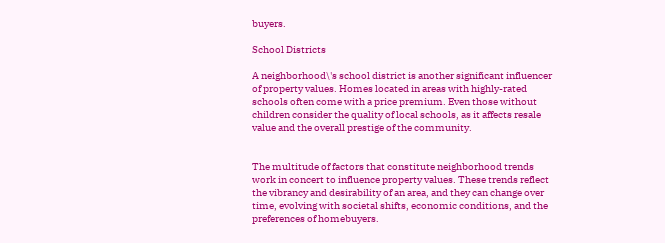buyers.

School Districts

A neighborhood\'s school district is another significant influencer of property values. Homes located in areas with highly-rated schools often come with a price premium. Even those without children consider the quality of local schools, as it affects resale value and the overall prestige of the community.


The multitude of factors that constitute neighborhood trends work in concert to influence property values. These trends reflect the vibrancy and desirability of an area, and they can change over time, evolving with societal shifts, economic conditions, and the preferences of homebuyers.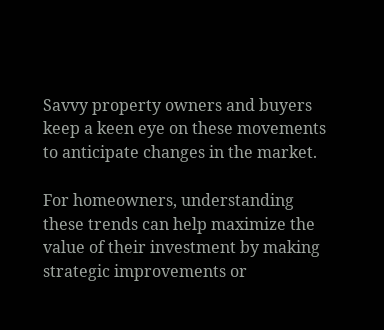Savvy property owners and buyers keep a keen eye on these movements to anticipate changes in the market.

For homeowners, understanding these trends can help maximize the value of their investment by making strategic improvements or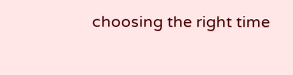choosing the right time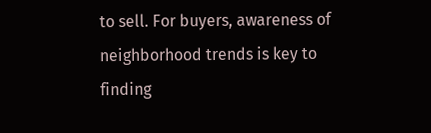to sell. For buyers, awareness of neighborhood trends is key to finding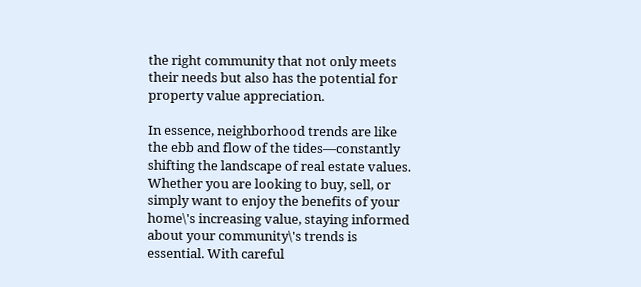the right community that not only meets their needs but also has the potential for property value appreciation.

In essence, neighborhood trends are like the ebb and flow of the tides—constantly shifting the landscape of real estate values. Whether you are looking to buy, sell, or simply want to enjoy the benefits of your home\'s increasing value, staying informed about your community\'s trends is essential. With careful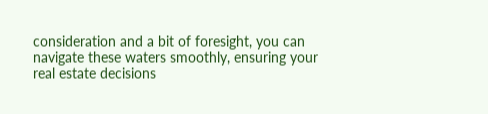consideration and a bit of foresight, you can navigate these waters smoothly, ensuring your real estate decisions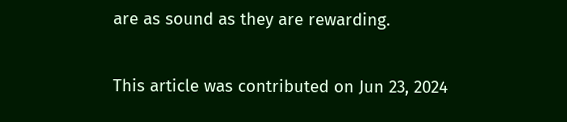are as sound as they are rewarding.

This article was contributed on Jun 23, 2024